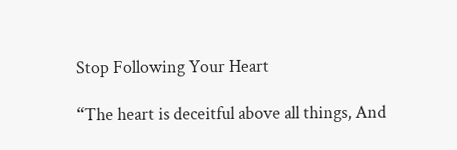Stop Following Your Heart

“The heart is deceitful above all things, And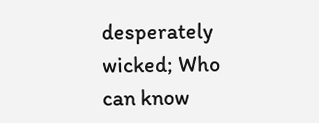desperately wicked; Who can know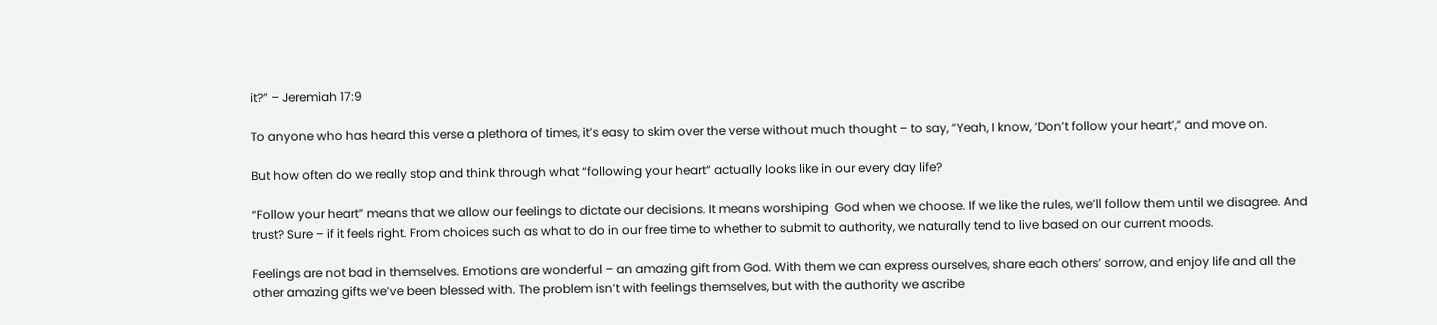it?” – Jeremiah 17:9

To anyone who has heard this verse a plethora of times, it’s easy to skim over the verse without much thought – to say, “Yeah, I know, ‘Don’t follow your heart’,” and move on.

But how often do we really stop and think through what “following your heart” actually looks like in our every day life?

“Follow your heart” means that we allow our feelings to dictate our decisions. It means worshiping  God when we choose. If we like the rules, we’ll follow them until we disagree. And trust? Sure – if it feels right. From choices such as what to do in our free time to whether to submit to authority, we naturally tend to live based on our current moods.

Feelings are not bad in themselves. Emotions are wonderful – an amazing gift from God. With them we can express ourselves, share each others’ sorrow, and enjoy life and all the other amazing gifts we’ve been blessed with. The problem isn’t with feelings themselves, but with the authority we ascribe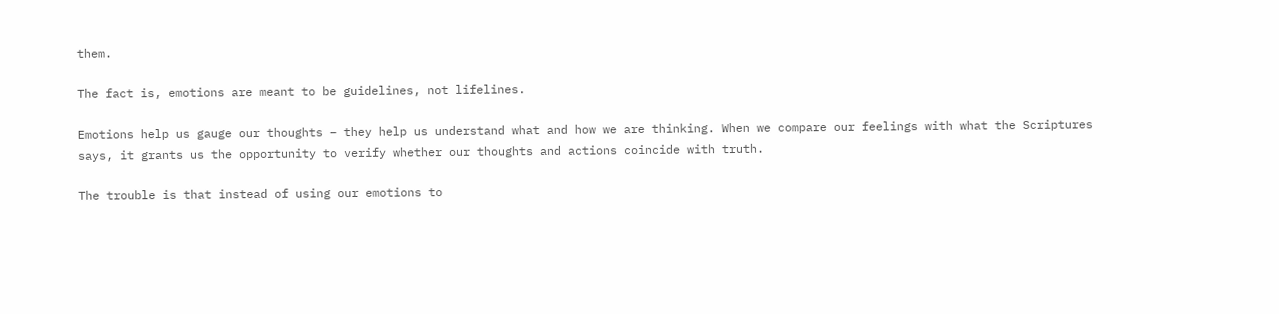them.

The fact is, emotions are meant to be guidelines, not lifelines.

Emotions help us gauge our thoughts – they help us understand what and how we are thinking. When we compare our feelings with what the Scriptures says, it grants us the opportunity to verify whether our thoughts and actions coincide with truth.

The trouble is that instead of using our emotions to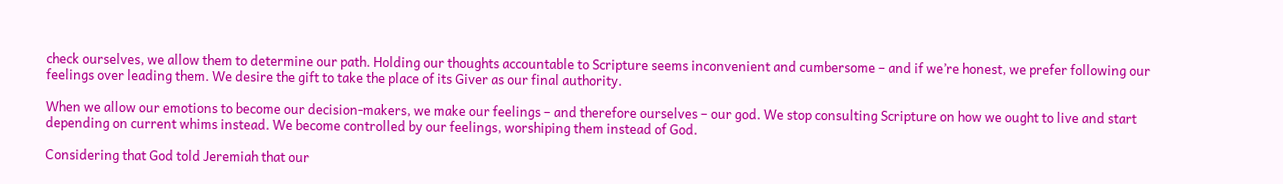check ourselves, we allow them to determine our path. Holding our thoughts accountable to Scripture seems inconvenient and cumbersome – and if we’re honest, we prefer following our feelings over leading them. We desire the gift to take the place of its Giver as our final authority.

When we allow our emotions to become our decision-makers, we make our feelings – and therefore ourselves – our god. We stop consulting Scripture on how we ought to live and start depending on current whims instead. We become controlled by our feelings, worshiping them instead of God.

Considering that God told Jeremiah that our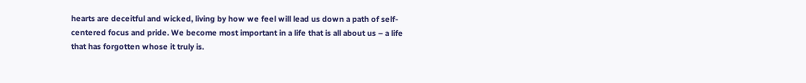hearts are deceitful and wicked, living by how we feel will lead us down a path of self-centered focus and pride. We become most important in a life that is all about us – a life that has forgotten whose it truly is.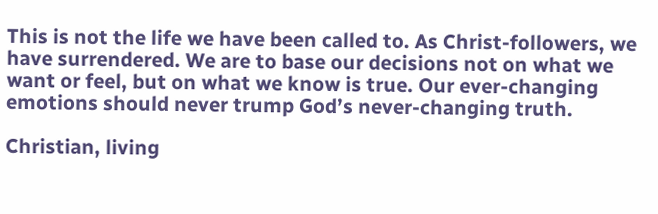This is not the life we have been called to. As Christ-followers, we have surrendered. We are to base our decisions not on what we want or feel, but on what we know is true. Our ever-changing emotions should never trump God’s never-changing truth.

Christian, living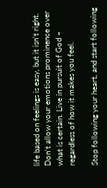life based on feelings is easy, but it isn’t right. Don’t allow your emotions prominence over what is certain. Live in pursuit of God – regardless of how it makes you feel.

Stop following your heart, and start following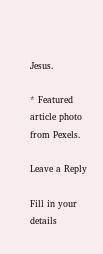Jesus.

* Featured article photo from Pexels.

Leave a Reply

Fill in your details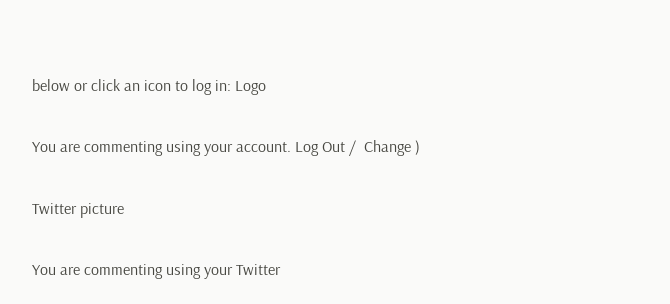below or click an icon to log in: Logo

You are commenting using your account. Log Out /  Change )

Twitter picture

You are commenting using your Twitter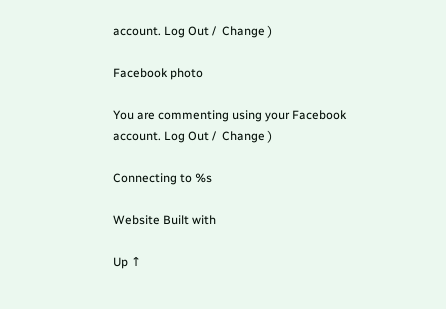account. Log Out /  Change )

Facebook photo

You are commenting using your Facebook account. Log Out /  Change )

Connecting to %s

Website Built with

Up ↑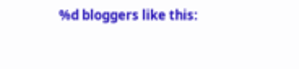%d bloggers like this: